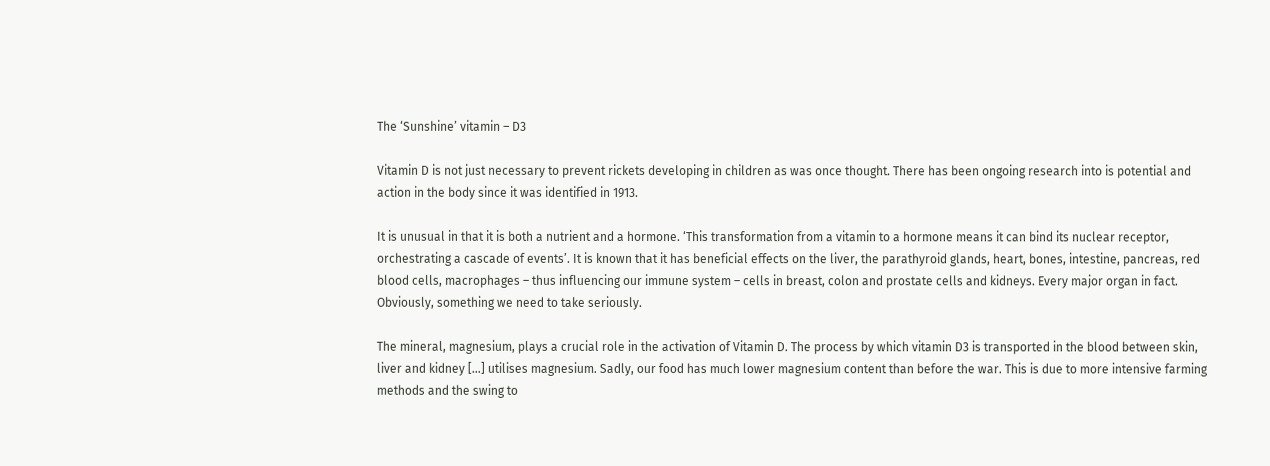The ‘Sunshine’ vitamin – D3

Vitamin D is not just necessary to prevent rickets developing in children as was once thought. There has been ongoing research into is potential and action in the body since it was identified in 1913.

It is unusual in that it is both a nutrient and a hormone. ‘This transformation from a vitamin to a hormone means it can bind its nuclear receptor, orchestrating a cascade of events’. It is known that it has beneficial effects on the liver, the parathyroid glands, heart, bones, intestine, pancreas, red blood cells, macrophages – thus influencing our immune system – cells in breast, colon and prostate cells and kidneys. Every major organ in fact. Obviously, something we need to take seriously.

The mineral, magnesium, plays a crucial role in the activation of Vitamin D. The process by which vitamin D3 is transported in the blood between skin, liver and kidney […] utilises magnesium. Sadly, our food has much lower magnesium content than before the war. This is due to more intensive farming methods and the swing to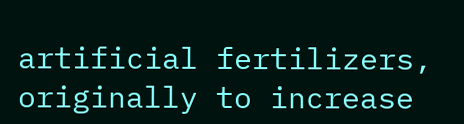artificial fertilizers, originally to increase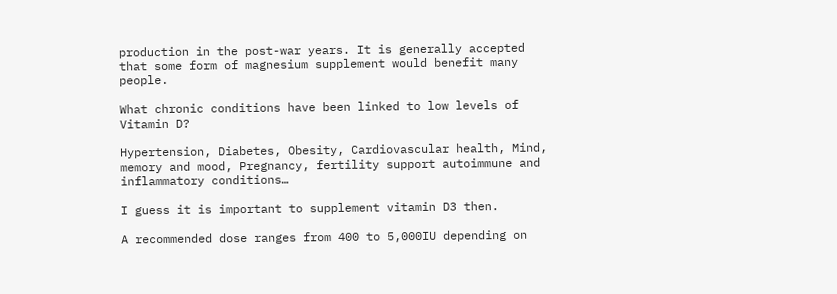production in the post-war years. It is generally accepted that some form of magnesium supplement would benefit many people.

What chronic conditions have been linked to low levels of Vitamin D?

Hypertension, Diabetes, Obesity, Cardiovascular health, Mind, memory and mood, Pregnancy, fertility support autoimmune and inflammatory conditions…

I guess it is important to supplement vitamin D3 then.

A recommended dose ranges from 400 to 5,000IU depending on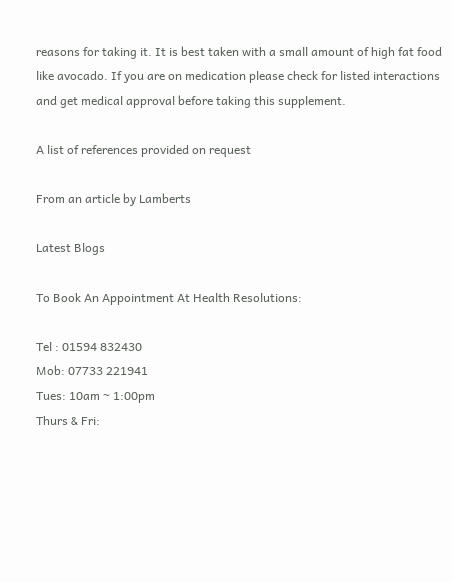reasons for taking it. It is best taken with a small amount of high fat food like avocado. If you are on medication please check for listed interactions and get medical approval before taking this supplement.

A list of references provided on request

From an article by Lamberts

Latest Blogs

To Book An Appointment At Health Resolutions:

Tel : 01594 832430
Mob: 07733 221941
Tues: 10am ~ 1:00pm
Thurs & Fri: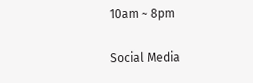10am ~ 8pm

Social Media